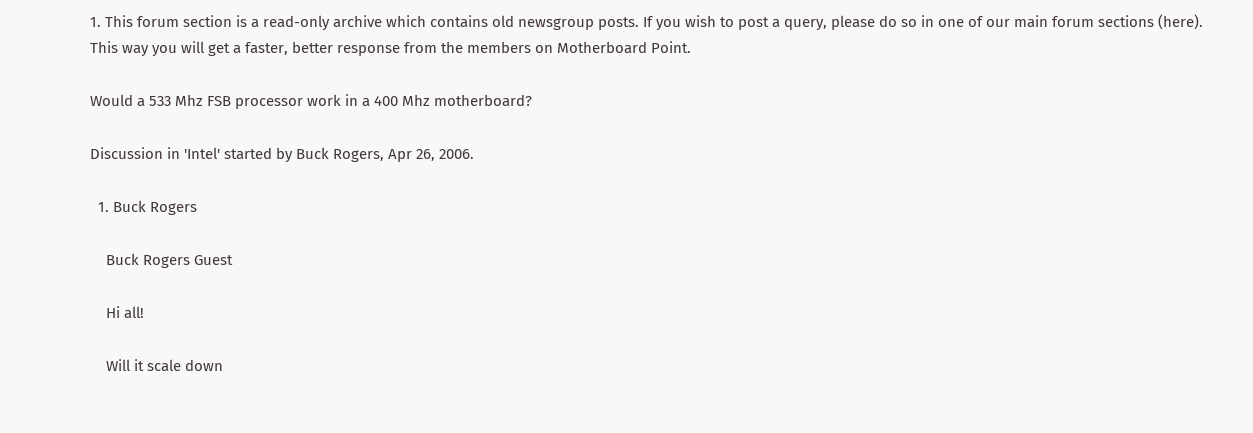1. This forum section is a read-only archive which contains old newsgroup posts. If you wish to post a query, please do so in one of our main forum sections (here). This way you will get a faster, better response from the members on Motherboard Point.

Would a 533 Mhz FSB processor work in a 400 Mhz motherboard?

Discussion in 'Intel' started by Buck Rogers, Apr 26, 2006.

  1. Buck Rogers

    Buck Rogers Guest

    Hi all!

    Will it scale down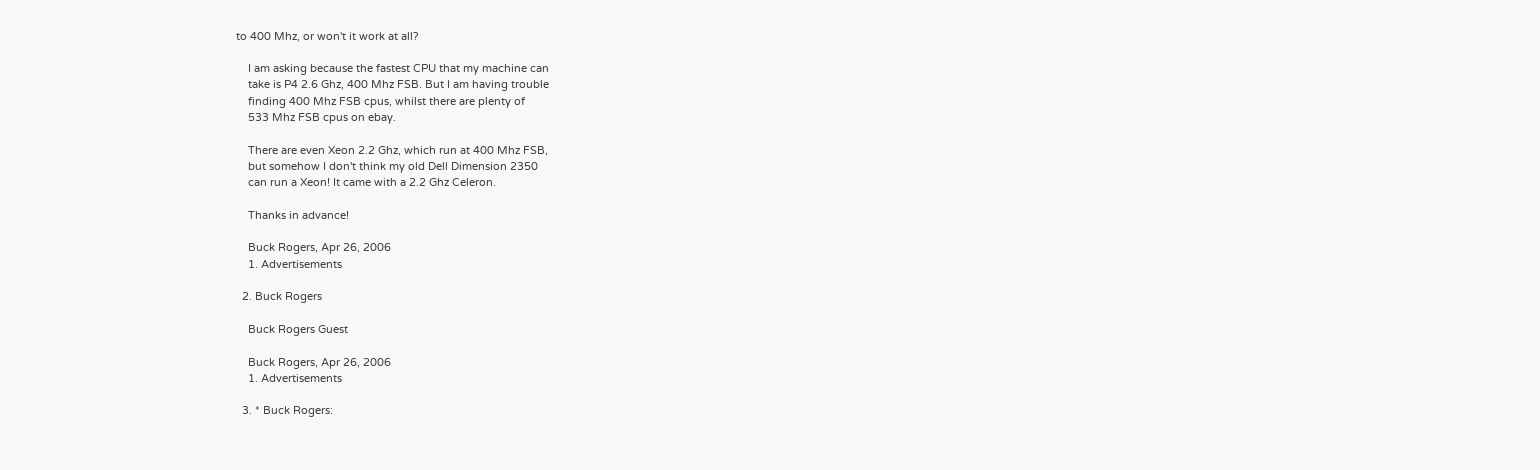to 400 Mhz, or won't it work at all?

    I am asking because the fastest CPU that my machine can
    take is P4 2.6 Ghz, 400 Mhz FSB. But I am having trouble
    finding 400 Mhz FSB cpus, whilst there are plenty of
    533 Mhz FSB cpus on ebay.

    There are even Xeon 2.2 Ghz, which run at 400 Mhz FSB,
    but somehow I don't think my old Dell Dimension 2350
    can run a Xeon! It came with a 2.2 Ghz Celeron.

    Thanks in advance!

    Buck Rogers, Apr 26, 2006
    1. Advertisements

  2. Buck Rogers

    Buck Rogers Guest

    Buck Rogers, Apr 26, 2006
    1. Advertisements

  3. * Buck Rogers: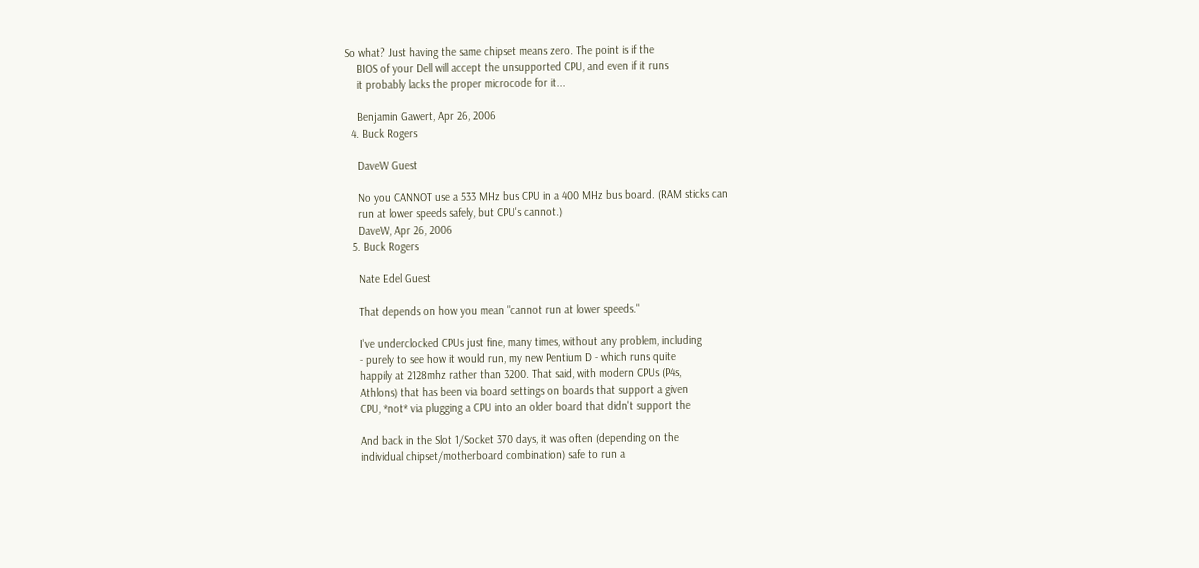So what? Just having the same chipset means zero. The point is if the
    BIOS of your Dell will accept the unsupported CPU, and even if it runs
    it probably lacks the proper microcode for it...

    Benjamin Gawert, Apr 26, 2006
  4. Buck Rogers

    DaveW Guest

    No you CANNOT use a 533 MHz bus CPU in a 400 MHz bus board. (RAM sticks can
    run at lower speeds safely, but CPU's cannot.)
    DaveW, Apr 26, 2006
  5. Buck Rogers

    Nate Edel Guest

    That depends on how you mean "cannot run at lower speeds."

    I've underclocked CPUs just fine, many times, without any problem, including
    - purely to see how it would run, my new Pentium D - which runs quite
    happily at 2128mhz rather than 3200. That said, with modern CPUs (P4s,
    Athlons) that has been via board settings on boards that support a given
    CPU, *not* via plugging a CPU into an older board that didn't support the

    And back in the Slot 1/Socket 370 days, it was often (depending on the
    individual chipset/motherboard combination) safe to run a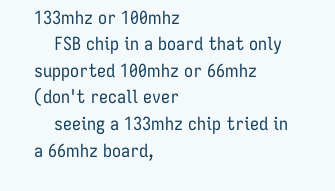133mhz or 100mhz
    FSB chip in a board that only supported 100mhz or 66mhz (don't recall ever
    seeing a 133mhz chip tried in a 66mhz board,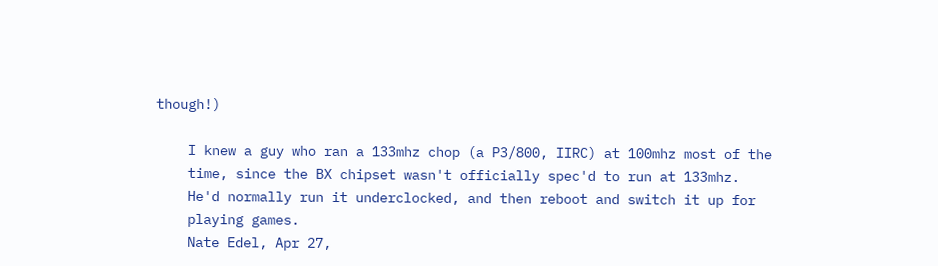though!)

    I knew a guy who ran a 133mhz chop (a P3/800, IIRC) at 100mhz most of the
    time, since the BX chipset wasn't officially spec'd to run at 133mhz.
    He'd normally run it underclocked, and then reboot and switch it up for
    playing games.
    Nate Edel, Apr 27,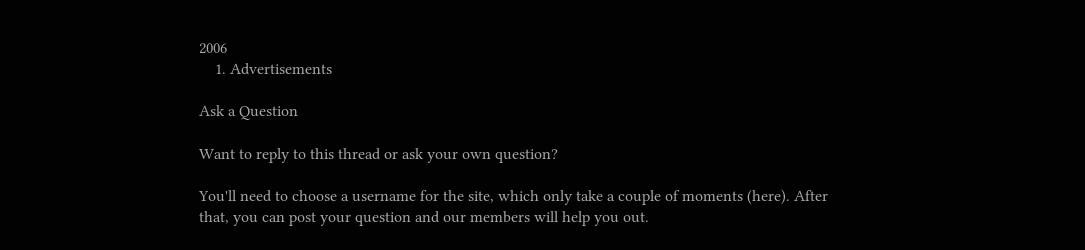2006
    1. Advertisements

Ask a Question

Want to reply to this thread or ask your own question?

You'll need to choose a username for the site, which only take a couple of moments (here). After that, you can post your question and our members will help you out.